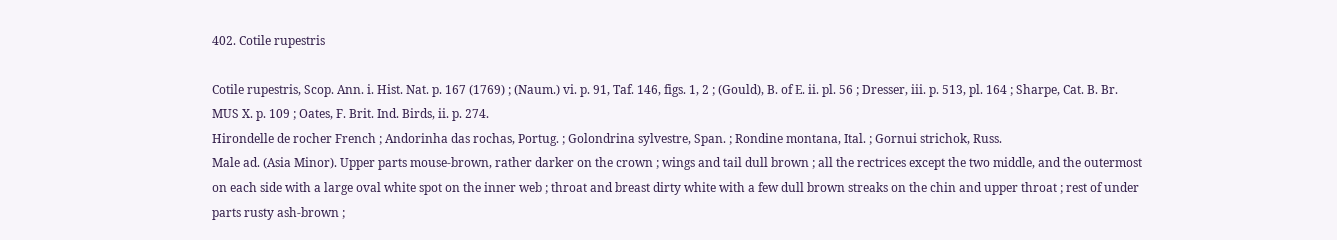402. Cotile rupestris

Cotile rupestris, Scop. Ann. i. Hist. Nat. p. 167 (1769) ; (Naum.) vi. p. 91, Taf. 146, figs. 1, 2 ; (Gould), B. of E. ii. pl. 56 ; Dresser, iii. p. 513, pl. 164 ; Sharpe, Cat. B. Br. MUS X. p. 109 ; Oates, F. Brit. Ind. Birds, ii. p. 274.
Hirondelle de rocher French ; Andorinha das rochas, Portug. ; Golondrina sylvestre, Span. ; Rondine montana, Ital. ; Gornui strichok, Russ.
Male ad. (Asia Minor). Upper parts mouse-brown, rather darker on the crown ; wings and tail dull brown ; all the rectrices except the two middle, and the outermost on each side with a large oval white spot on the inner web ; throat and breast dirty white with a few dull brown streaks on the chin and upper throat ; rest of under parts rusty ash-brown ;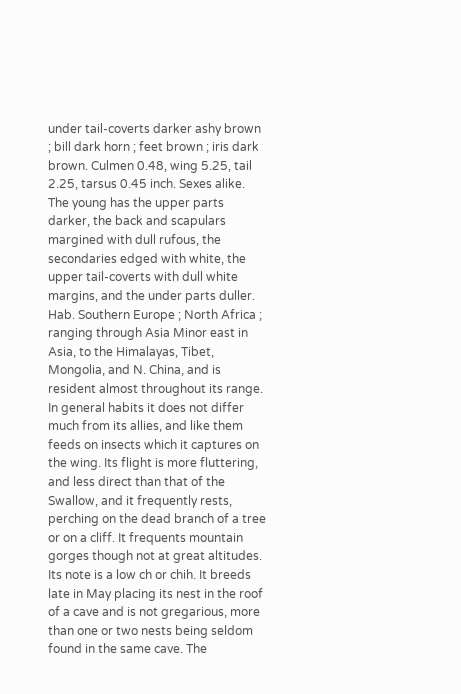under tail-coverts darker ashy brown ; bill dark horn ; feet brown ; iris dark brown. Culmen 0.48, wing 5.25, tail 2.25, tarsus 0.45 inch. Sexes alike. The young has the upper parts darker, the back and scapulars margined with dull rufous, the secondaries edged with white, the upper tail-coverts with dull white margins, and the under parts duller.
Hab. Southern Europe ; North Africa ; ranging through Asia Minor east in Asia, to the Himalayas, Tibet, Mongolia, and N. China, and is resident almost throughout its range.
In general habits it does not differ much from its allies, and like them feeds on insects which it captures on the wing. Its flight is more fluttering, and less direct than that of the Swallow, and it frequently rests, perching on the dead branch of a tree or on a cliff. It frequents mountain gorges though not at great altitudes. Its note is a low ch or chih. It breeds late in May placing its nest in the roof of a cave and is not gregarious, more than one or two nests being seldom found in the same cave. The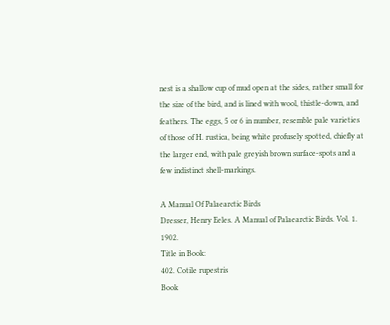nest is a shallow cup of mud open at the sides, rather small for the size of the bird, and is lined with wool, thistle-down, and feathers. The eggs, 5 or 6 in number, resemble pale varieties of those of H. rustica, being white profusely spotted, chiefly at the larger end, with pale greyish brown surface-spots and a few indistinct shell-markings.

A Manual Of Palaearctic Birds
Dresser, Henry Eeles. A Manual of Palaearctic Birds. Vol. 1. 1902.
Title in Book:
402. Cotile rupestris
Book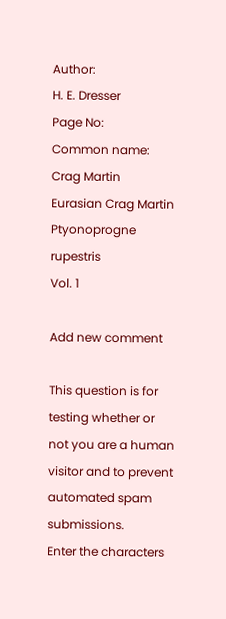Author:
H. E. Dresser
Page No:
Common name:
Crag Martin
Eurasian Crag Martin
Ptyonoprogne rupestris
Vol. 1

Add new comment

This question is for testing whether or not you are a human visitor and to prevent automated spam submissions.
Enter the characters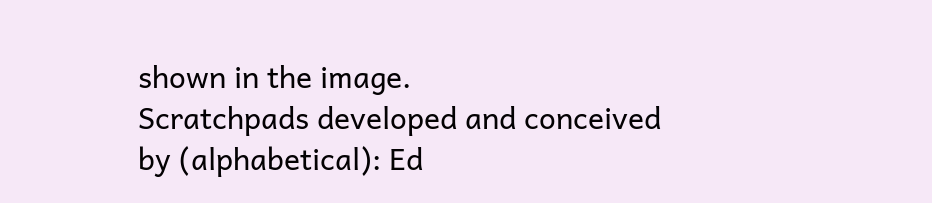shown in the image.
Scratchpads developed and conceived by (alphabetical): Ed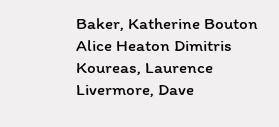Baker, Katherine Bouton Alice Heaton Dimitris Koureas, Laurence Livermore, Dave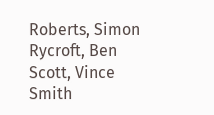Roberts, Simon Rycroft, Ben Scott, Vince Smith